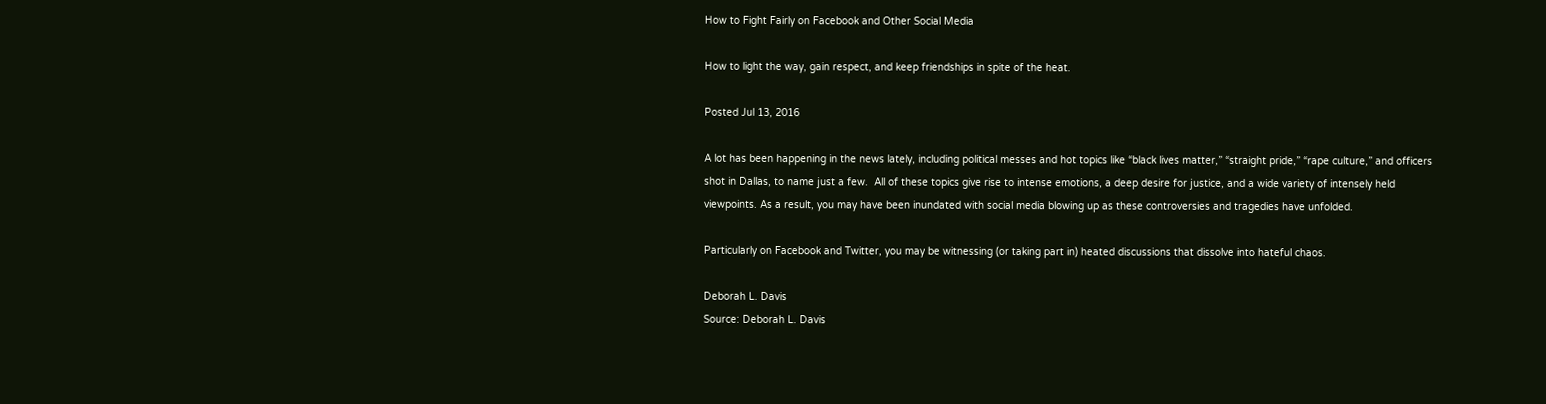How to Fight Fairly on Facebook and Other Social Media

How to light the way, gain respect, and keep friendships in spite of the heat.

Posted Jul 13, 2016

A lot has been happening in the news lately, including political messes and hot topics like “black lives matter,” “straight pride,” “rape culture,” and officers shot in Dallas, to name just a few.  All of these topics give rise to intense emotions, a deep desire for justice, and a wide variety of intensely held viewpoints. As a result, you may have been inundated with social media blowing up as these controversies and tragedies have unfolded.

Particularly on Facebook and Twitter, you may be witnessing (or taking part in) heated discussions that dissolve into hateful chaos.

Deborah L. Davis
Source: Deborah L. Davis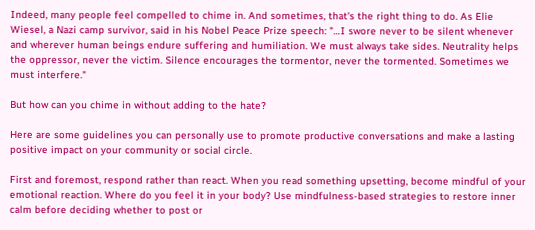Indeed, many people feel compelled to chime in. And sometimes, that's the right thing to do. As Elie Wiesel, a Nazi camp survivor, said in his Nobel Peace Prize speech: "…I swore never to be silent whenever and wherever human beings endure suffering and humiliation. We must always take sides. Neutrality helps the oppressor, never the victim. Silence encourages the tormentor, never the tormented. Sometimes we must interfere."

But how can you chime in without adding to the hate?

Here are some guidelines you can personally use to promote productive conversations and make a lasting positive impact on your community or social circle.

First and foremost, respond rather than react. When you read something upsetting, become mindful of your emotional reaction. Where do you feel it in your body? Use mindfulness-based strategies to restore inner calm before deciding whether to post or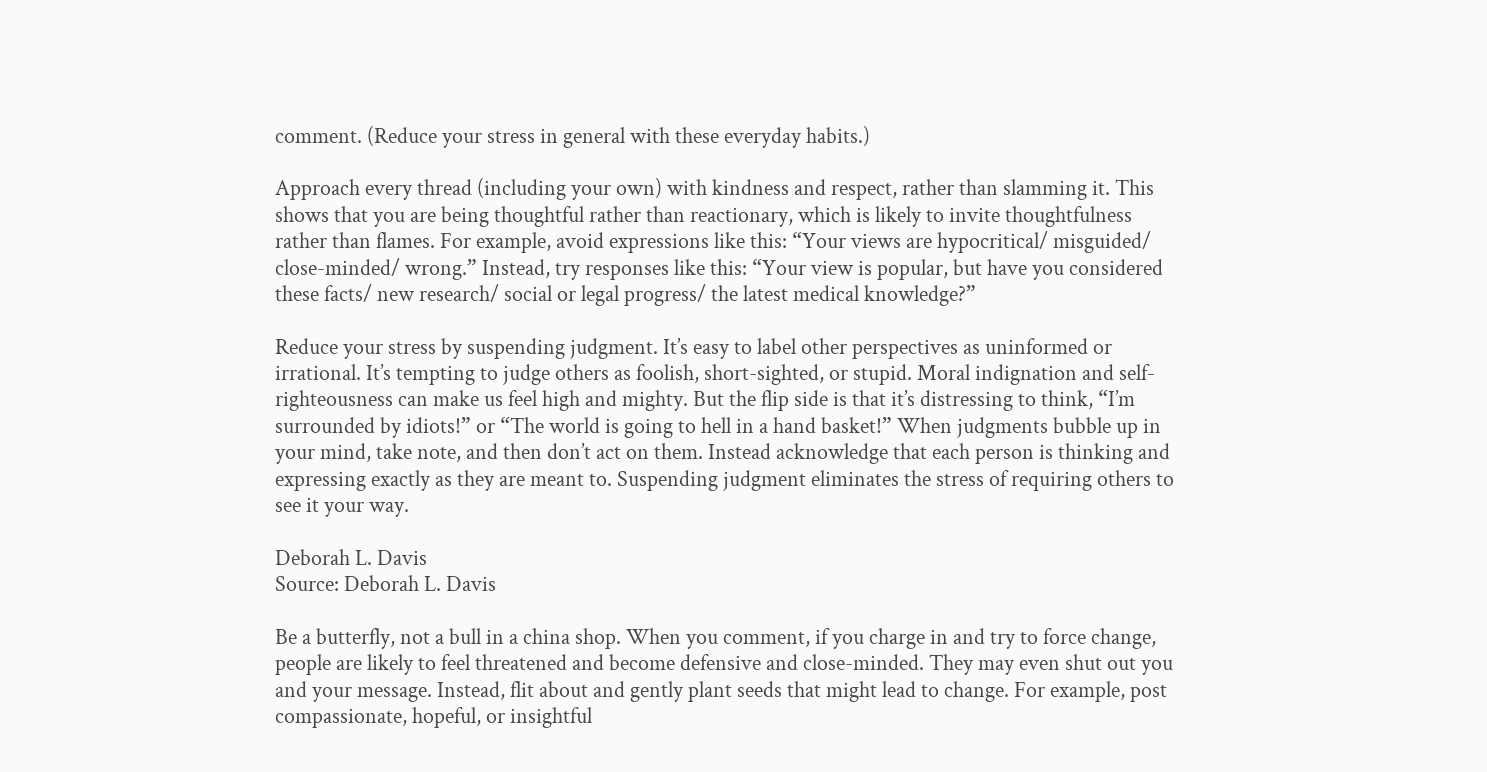comment. (Reduce your stress in general with these everyday habits.)

Approach every thread (including your own) with kindness and respect, rather than slamming it. This shows that you are being thoughtful rather than reactionary, which is likely to invite thoughtfulness rather than flames. For example, avoid expressions like this: “Your views are hypocritical/ misguided/ close-minded/ wrong.” Instead, try responses like this: “Your view is popular, but have you considered these facts/ new research/ social or legal progress/ the latest medical knowledge?”

Reduce your stress by suspending judgment. It’s easy to label other perspectives as uninformed or irrational. It’s tempting to judge others as foolish, short-sighted, or stupid. Moral indignation and self-righteousness can make us feel high and mighty. But the flip side is that it’s distressing to think, “I’m surrounded by idiots!” or “The world is going to hell in a hand basket!” When judgments bubble up in your mind, take note, and then don’t act on them. Instead acknowledge that each person is thinking and expressing exactly as they are meant to. Suspending judgment eliminates the stress of requiring others to see it your way.

Deborah L. Davis
Source: Deborah L. Davis

Be a butterfly, not a bull in a china shop. When you comment, if you charge in and try to force change, people are likely to feel threatened and become defensive and close-minded. They may even shut out you and your message. Instead, flit about and gently plant seeds that might lead to change. For example, post compassionate, hopeful, or insightful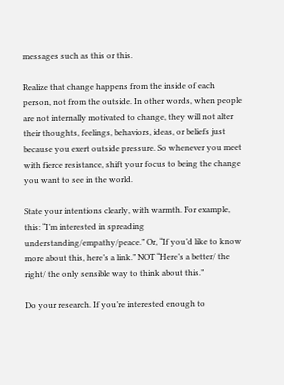messages such as this or this.

Realize that change happens from the inside of each person, not from the outside. In other words, when people are not internally motivated to change, they will not alter their thoughts, feelings, behaviors, ideas, or beliefs just because you exert outside pressure. So whenever you meet with fierce resistance, shift your focus to being the change you want to see in the world.

State your intentions clearly, with warmth. For example, this: “I’m interested in spreading understanding/empathy/peace.” Or, “If you’d like to know more about this, here’s a link.” NOT “Here’s a better/ the right/ the only sensible way to think about this.”

Do your research. If you’re interested enough to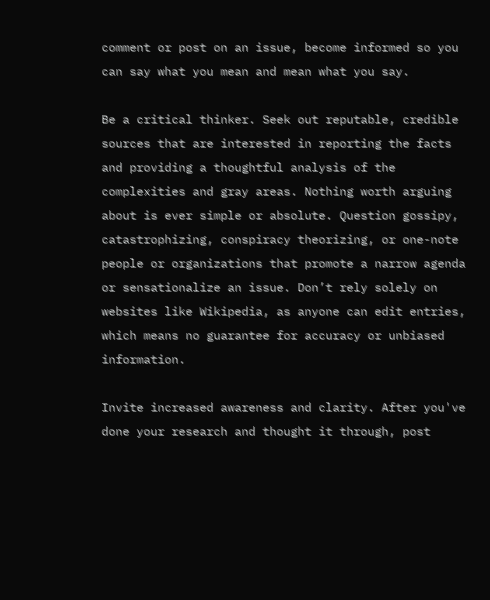comment or post on an issue, become informed so you can say what you mean and mean what you say.

Be a critical thinker. Seek out reputable, credible sources that are interested in reporting the facts and providing a thoughtful analysis of the complexities and gray areas. Nothing worth arguing about is ever simple or absolute. Question gossipy, catastrophizing, conspiracy theorizing, or one-note people or organizations that promote a narrow agenda or sensationalize an issue. Don’t rely solely on websites like Wikipedia, as anyone can edit entries, which means no guarantee for accuracy or unbiased information.

Invite increased awareness and clarity. After you've done your research and thought it through, post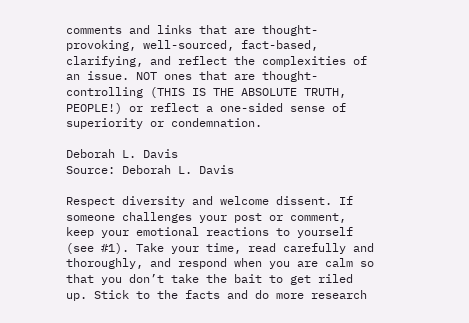comments and links that are thought-provoking, well-sourced, fact-based, clarifying, and reflect the complexities of an issue. NOT ones that are thought-controlling (THIS IS THE ABSOLUTE TRUTH, PEOPLE!) or reflect a one-sided sense of superiority or condemnation.

Deborah L. Davis
Source: Deborah L. Davis

Respect diversity and welcome dissent. If someone challenges your post or comment, keep your emotional reactions to yourself (see #1). Take your time, read carefully and thoroughly, and respond when you are calm so that you don’t take the bait to get riled up. Stick to the facts and do more research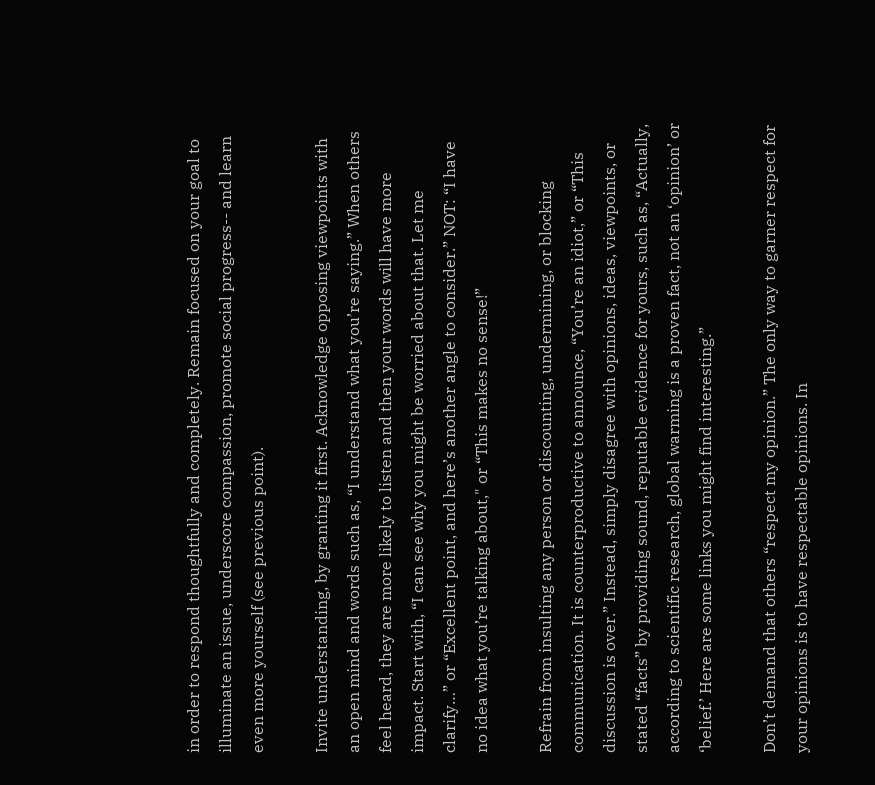in order to respond thoughtfully and completely. Remain focused on your goal to illuminate an issue, underscore compassion, promote social progress-- and learn even more yourself (see previous point).

Invite understanding, by granting it first. Acknowledge opposing viewpoints with an open mind and words such as, “I understand what you’re saying.” When others feel heard, they are more likely to listen and then your words will have more impact. Start with, “I can see why you might be worried about that. Let me clarify…” or “Excellent point, and here’s another angle to consider.” NOT: “I have no idea what you’re talking about," or “This makes no sense!”

Refrain from insulting any person or discounting, undermining, or blocking communication. It is counterproductive to announce, “You’re an idiot,” or “This discussion is over.” Instead, simply disagree with opinions, ideas, viewpoints, or stated “facts” by providing sound, reputable evidence for yours, such as, “Actually, according to scientific research, global warming is a proven fact, not an ‘opinion’ or ‘belief.’ Here are some links you might find interesting.”

Don’t demand that others “respect my opinion.” The only way to garner respect for your opinions is to have respectable opinions. In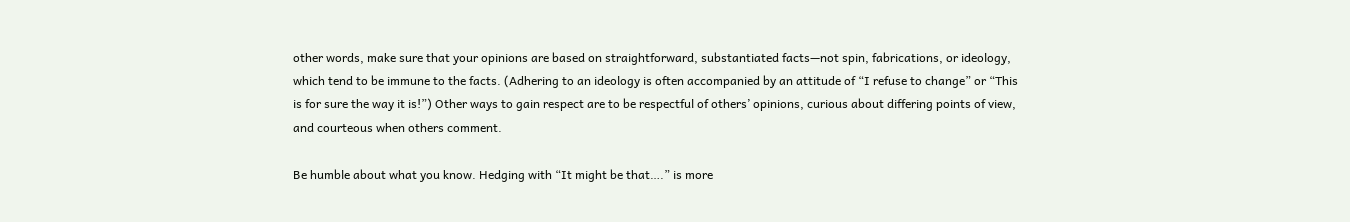other words, make sure that your opinions are based on straightforward, substantiated facts—not spin, fabrications, or ideology, which tend to be immune to the facts. (Adhering to an ideology is often accompanied by an attitude of “I refuse to change” or “This is for sure the way it is!”) Other ways to gain respect are to be respectful of others’ opinions, curious about differing points of view, and courteous when others comment.

Be humble about what you know. Hedging with “It might be that….” is more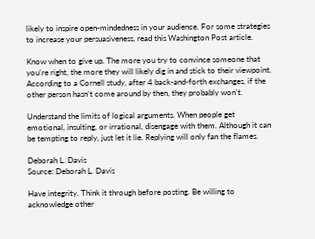likely to inspire open-mindedness in your audience. For some strategies to increase your persuasiveness, read this Washington Post article.

Know when to give up. The more you try to convince someone that you’re right, the more they will likely dig in and stick to their viewpoint. According to a Cornell study, after 4 back-and-forth exchanges, if the other person hasn’t come around by then, they probably won’t.

Understand the limits of logical arguments. When people get emotional, insulting, or irrational, disengage with them. Although it can be tempting to reply, just let it lie. Replying will only fan the flames.

Deborah L. Davis
Source: Deborah L. Davis

Have integrity. Think it through before posting. Be willing to acknowledge other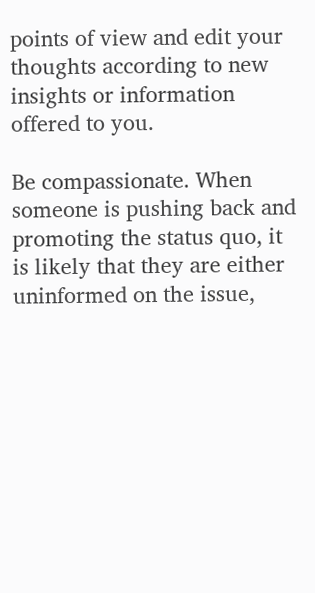points of view and edit your thoughts according to new insights or information offered to you.

Be compassionate. When someone is pushing back and promoting the status quo, it is likely that they are either uninformed on the issue,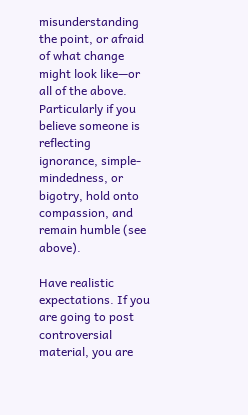misunderstanding the point, or afraid of what change might look like—or all of the above. Particularly if you believe someone is reflecting ignorance, simple-mindedness, or bigotry, hold onto compassion, and remain humble (see above).

Have realistic expectations. If you are going to post controversial material, you are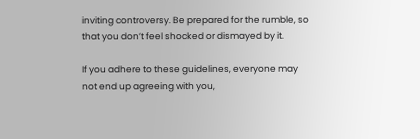inviting controversy. Be prepared for the rumble, so that you don’t feel shocked or dismayed by it.

If you adhere to these guidelines, everyone may not end up agreeing with you,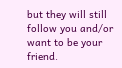but they will still follow you and/or want to be your friend.